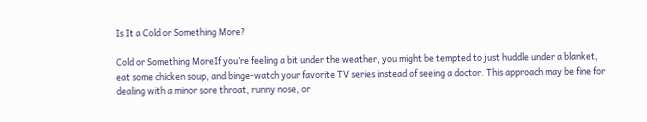Is It a Cold or Something More?

Cold or Something MoreIf you’re feeling a bit under the weather, you might be tempted to just huddle under a blanket, eat some chicken soup, and binge-watch your favorite TV series instead of seeing a doctor. This approach may be fine for dealing with a minor sore throat, runny nose, or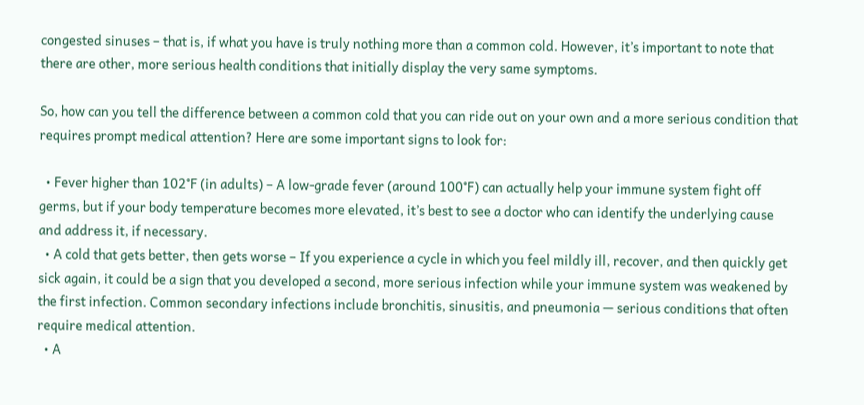congested sinuses – that is, if what you have is truly nothing more than a common cold. However, it’s important to note that there are other, more serious health conditions that initially display the very same symptoms.

So, how can you tell the difference between a common cold that you can ride out on your own and a more serious condition that requires prompt medical attention? Here are some important signs to look for:

  • Fever higher than 102°F (in adults) – A low-grade fever (around 100°F) can actually help your immune system fight off germs, but if your body temperature becomes more elevated, it’s best to see a doctor who can identify the underlying cause and address it, if necessary.
  • A cold that gets better, then gets worse – If you experience a cycle in which you feel mildly ill, recover, and then quickly get sick again, it could be a sign that you developed a second, more serious infection while your immune system was weakened by the first infection. Common secondary infections include bronchitis, sinusitis, and pneumonia — serious conditions that often require medical attention.
  • A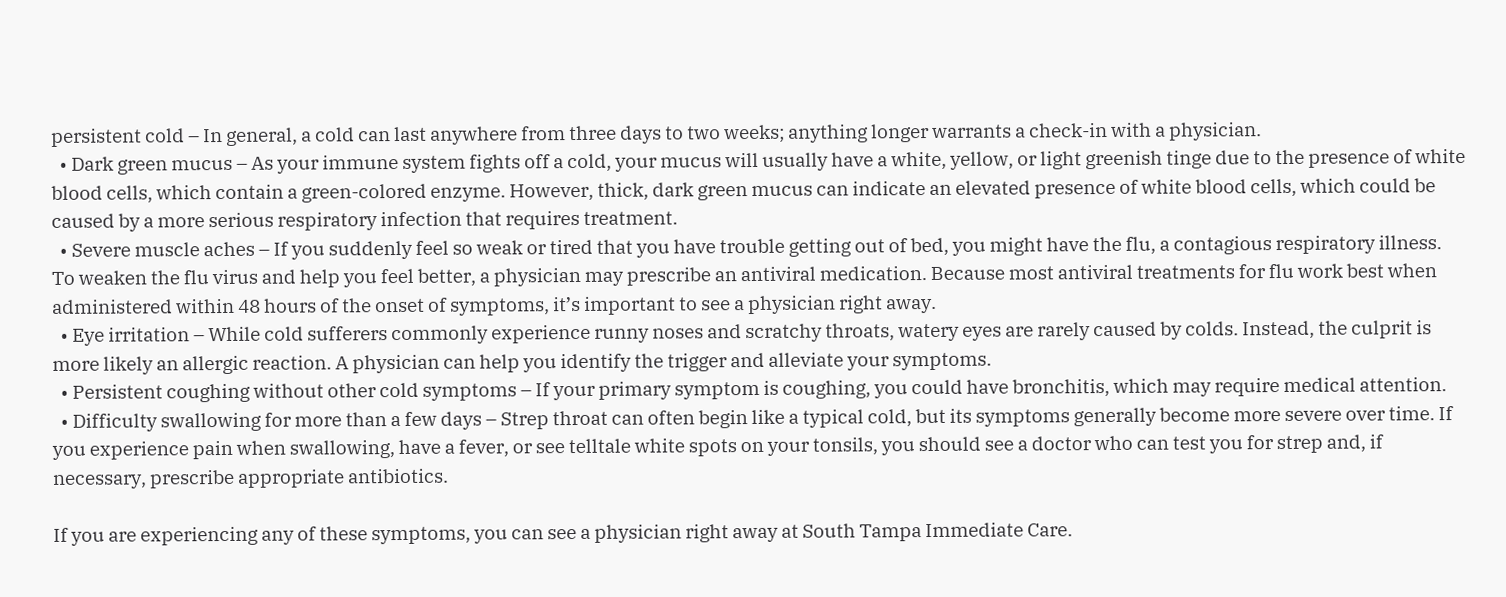persistent cold – In general, a cold can last anywhere from three days to two weeks; anything longer warrants a check-in with a physician.
  • Dark green mucus – As your immune system fights off a cold, your mucus will usually have a white, yellow, or light greenish tinge due to the presence of white blood cells, which contain a green-colored enzyme. However, thick, dark green mucus can indicate an elevated presence of white blood cells, which could be caused by a more serious respiratory infection that requires treatment.
  • Severe muscle aches – If you suddenly feel so weak or tired that you have trouble getting out of bed, you might have the flu, a contagious respiratory illness. To weaken the flu virus and help you feel better, a physician may prescribe an antiviral medication. Because most antiviral treatments for flu work best when administered within 48 hours of the onset of symptoms, it’s important to see a physician right away.
  • Eye irritation – While cold sufferers commonly experience runny noses and scratchy throats, watery eyes are rarely caused by colds. Instead, the culprit is more likely an allergic reaction. A physician can help you identify the trigger and alleviate your symptoms.
  • Persistent coughing without other cold symptoms – If your primary symptom is coughing, you could have bronchitis, which may require medical attention.
  • Difficulty swallowing for more than a few days – Strep throat can often begin like a typical cold, but its symptoms generally become more severe over time. If you experience pain when swallowing, have a fever, or see telltale white spots on your tonsils, you should see a doctor who can test you for strep and, if necessary, prescribe appropriate antibiotics.

If you are experiencing any of these symptoms, you can see a physician right away at South Tampa Immediate Care.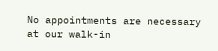No appointments are necessary at our walk-in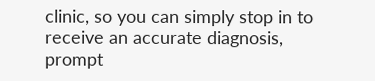clinic, so you can simply stop in to receive an accurate diagnosis, prompt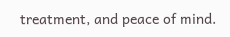treatment, and peace of mind.